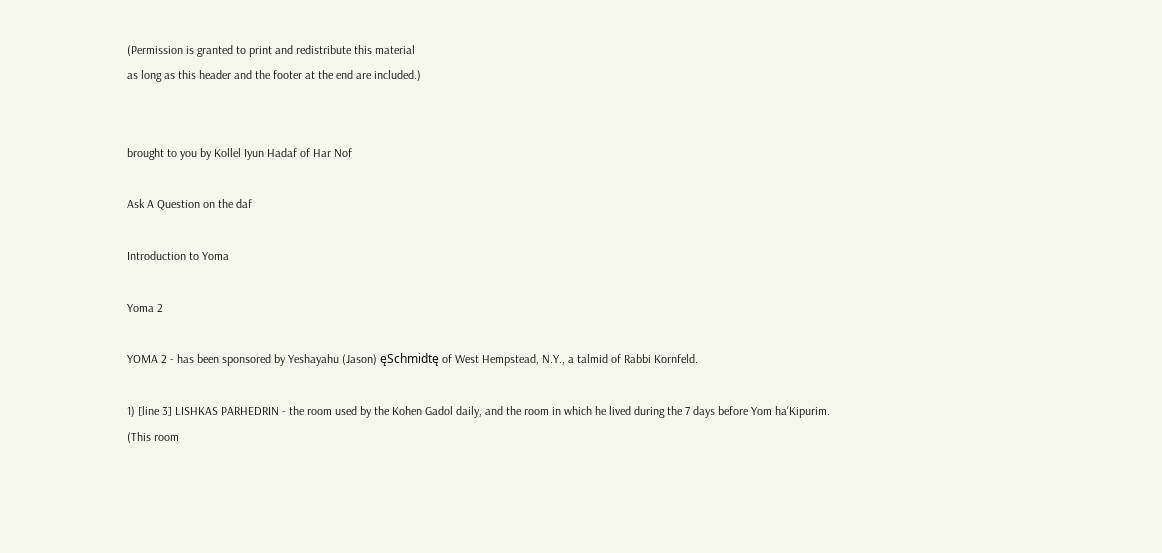(Permission is granted to print and redistribute this material
as long as this header and the footer at the end are included.)


brought to you by Kollel Iyun Hadaf of Har Nof

Ask A Question on the daf

Introduction to Yoma

Yoma 2

YOMA 2 - has been sponsored by Yeshayahu (Jason) ęSchmidtę of West Hempstead, N.Y., a talmid of Rabbi Kornfeld.

1) [line 3] LISHKAS PARHEDRIN - the room used by the Kohen Gadol daily, and the room in which he lived during the 7 days before Yom ha'Kipurim. (This room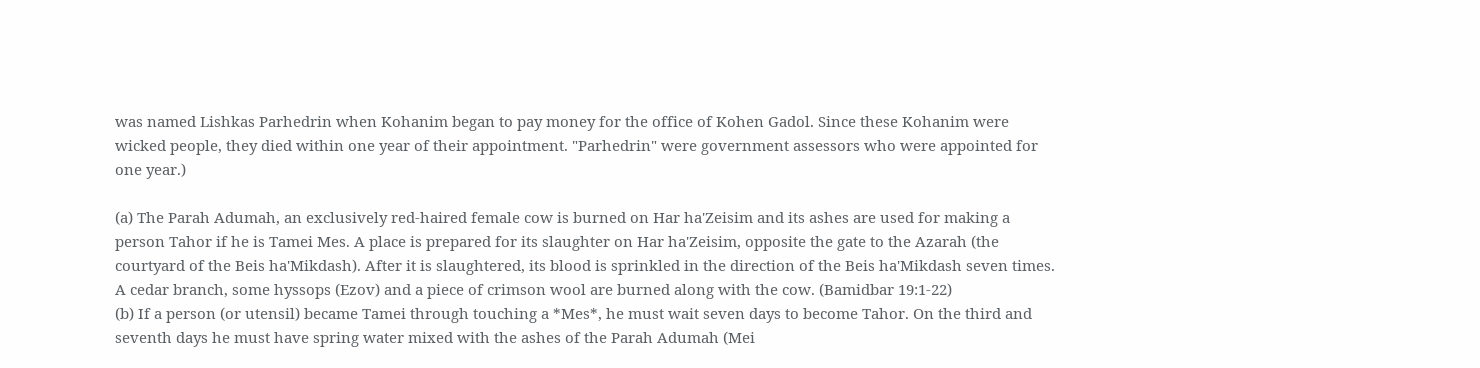was named Lishkas Parhedrin when Kohanim began to pay money for the office of Kohen Gadol. Since these Kohanim were wicked people, they died within one year of their appointment. "Parhedrin" were government assessors who were appointed for one year.)

(a) The Parah Adumah, an exclusively red-haired female cow is burned on Har ha'Zeisim and its ashes are used for making a person Tahor if he is Tamei Mes. A place is prepared for its slaughter on Har ha'Zeisim, opposite the gate to the Azarah (the courtyard of the Beis ha'Mikdash). After it is slaughtered, its blood is sprinkled in the direction of the Beis ha'Mikdash seven times. A cedar branch, some hyssops (Ezov) and a piece of crimson wool are burned along with the cow. (Bamidbar 19:1-22)
(b) If a person (or utensil) became Tamei through touching a *Mes*, he must wait seven days to become Tahor. On the third and seventh days he must have spring water mixed with the ashes of the Parah Adumah (Mei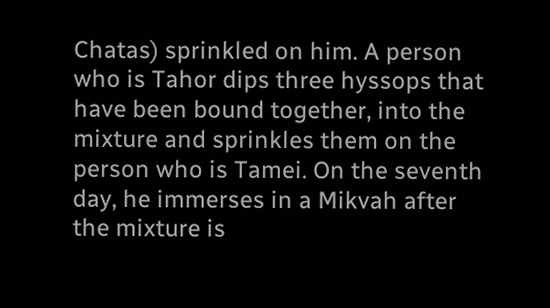Chatas) sprinkled on him. A person who is Tahor dips three hyssops that have been bound together, into the mixture and sprinkles them on the person who is Tamei. On the seventh day, he immerses in a Mikvah after the mixture is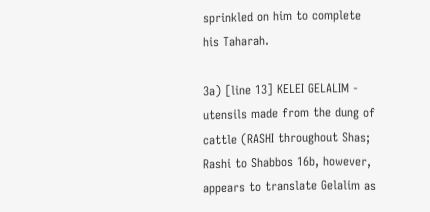sprinkled on him to complete his Taharah.

3a) [line 13] KELEI GELALIM - utensils made from the dung of cattle (RASHI throughout Shas; Rashi to Shabbos 16b, however, appears to translate Gelalim as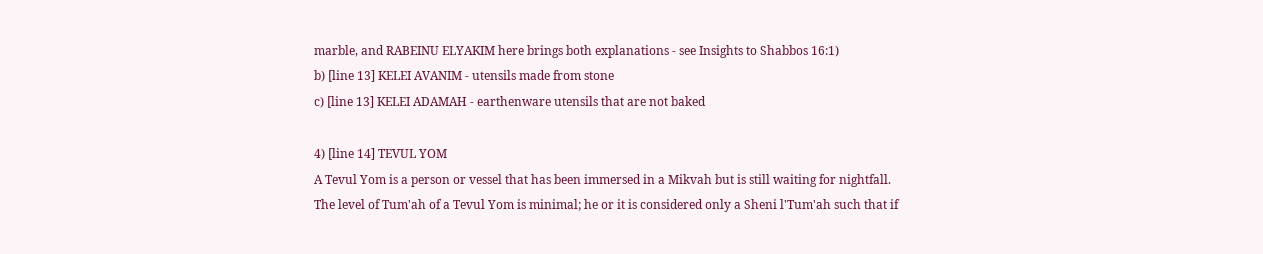marble, and RABEINU ELYAKIM here brings both explanations - see Insights to Shabbos 16:1)
b) [line 13] KELEI AVANIM - utensils made from stone
c) [line 13] KELEI ADAMAH - earthenware utensils that are not baked

4) [line 14] TEVUL YOM
A Tevul Yom is a person or vessel that has been immersed in a Mikvah but is still waiting for nightfall. The level of Tum'ah of a Tevul Yom is minimal; he or it is considered only a Sheni l'Tum'ah such that if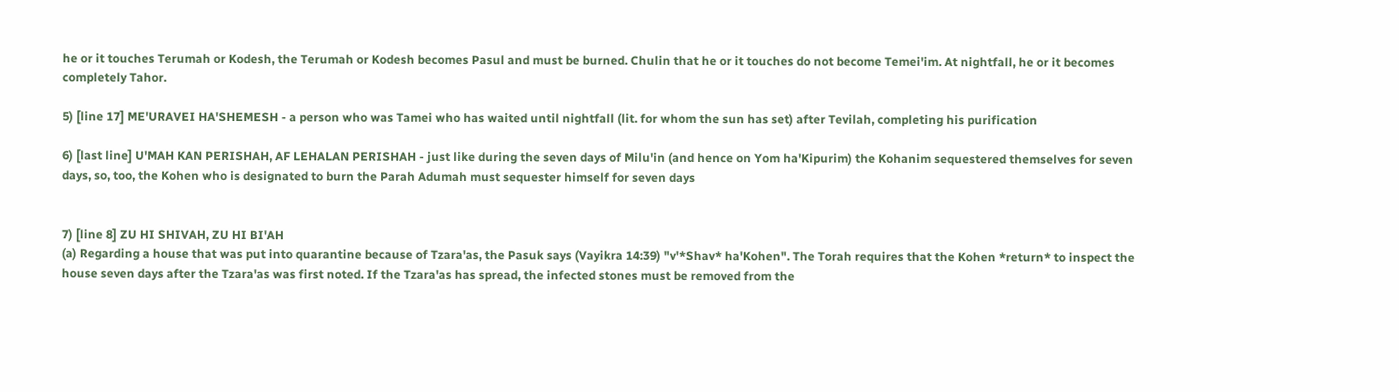he or it touches Terumah or Kodesh, the Terumah or Kodesh becomes Pasul and must be burned. Chulin that he or it touches do not become Temei'im. At nightfall, he or it becomes completely Tahor.

5) [line 17] ME'URAVEI HA'SHEMESH - a person who was Tamei who has waited until nightfall (lit. for whom the sun has set) after Tevilah, completing his purification

6) [last line] U'MAH KAN PERISHAH, AF LEHALAN PERISHAH - just like during the seven days of Milu'in (and hence on Yom ha'Kipurim) the Kohanim sequestered themselves for seven days, so, too, the Kohen who is designated to burn the Parah Adumah must sequester himself for seven days


7) [line 8] ZU HI SHIVAH, ZU HI BI'AH
(a) Regarding a house that was put into quarantine because of Tzara'as, the Pasuk says (Vayikra 14:39) "v'*Shav* ha'Kohen". The Torah requires that the Kohen *return* to inspect the house seven days after the Tzara'as was first noted. If the Tzara'as has spread, the infected stones must be removed from the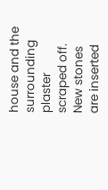house and the surrounding plaster scraped off. New stones are inserted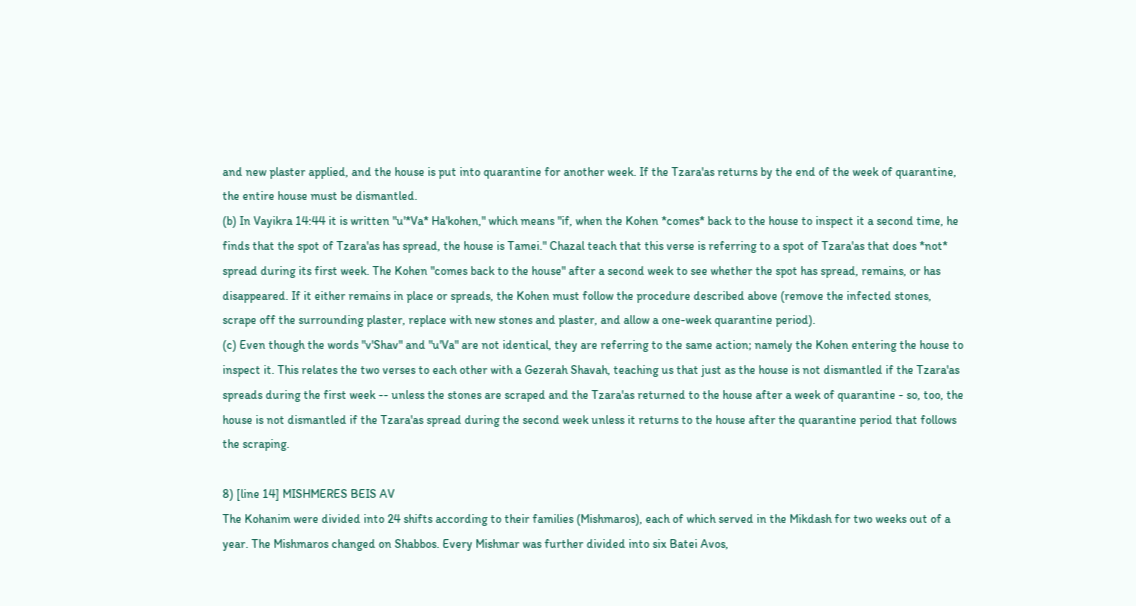and new plaster applied, and the house is put into quarantine for another week. If the Tzara'as returns by the end of the week of quarantine, the entire house must be dismantled.
(b) In Vayikra 14:44 it is written "u'*Va* Ha'kohen," which means "if, when the Kohen *comes* back to the house to inspect it a second time, he finds that the spot of Tzara'as has spread, the house is Tamei." Chazal teach that this verse is referring to a spot of Tzara'as that does *not* spread during its first week. The Kohen "comes back to the house" after a second week to see whether the spot has spread, remains, or has disappeared. If it either remains in place or spreads, the Kohen must follow the procedure described above (remove the infected stones, scrape off the surrounding plaster, replace with new stones and plaster, and allow a one-week quarantine period).
(c) Even though the words "v'Shav" and "u'Va" are not identical, they are referring to the same action; namely the Kohen entering the house to inspect it. This relates the two verses to each other with a Gezerah Shavah, teaching us that just as the house is not dismantled if the Tzara'as spreads during the first week -- unless the stones are scraped and the Tzara'as returned to the house after a week of quarantine - so, too, the house is not dismantled if the Tzara'as spread during the second week unless it returns to the house after the quarantine period that follows the scraping.

8) [line 14] MISHMERES BEIS AV
The Kohanim were divided into 24 shifts according to their families (Mishmaros), each of which served in the Mikdash for two weeks out of a year. The Mishmaros changed on Shabbos. Every Mishmar was further divided into six Batei Avos,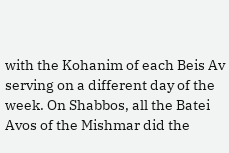with the Kohanim of each Beis Av serving on a different day of the week. On Shabbos, all the Batei Avos of the Mishmar did the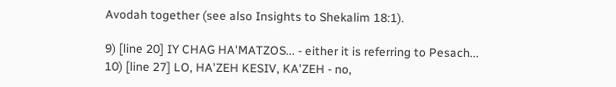Avodah together (see also Insights to Shekalim 18:1).

9) [line 20] IY CHAG HA'MATZOS... - either it is referring to Pesach...
10) [line 27] LO, HA'ZEH KESIV, KA'ZEH - no,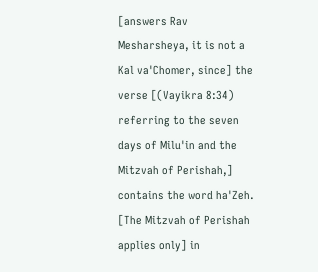[answers Rav Mesharsheya, it is not a Kal va'Chomer, since] the verse [(Vayikra 8:34) referring to the seven days of Milu'in and the Mitzvah of Perishah,] contains the word ha'Zeh. [The Mitzvah of Perishah applies only] in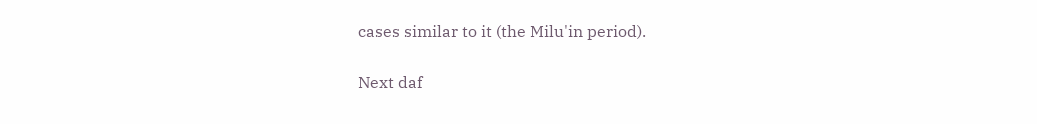cases similar to it (the Milu'in period).

Next daf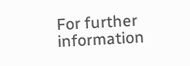For further information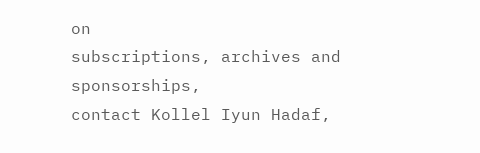on
subscriptions, archives and sponsorships,
contact Kollel Iyun Hadaf,